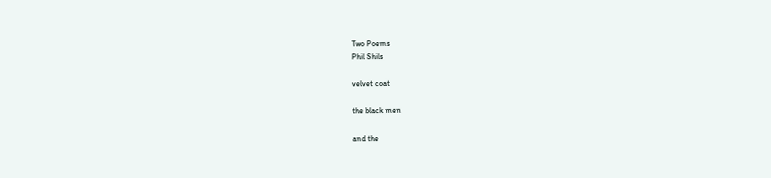Two Poems
Phil Shils

velvet coat

the black men

and the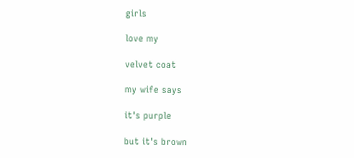girls

love my

velvet coat

my wife says

it's purple

but it's brown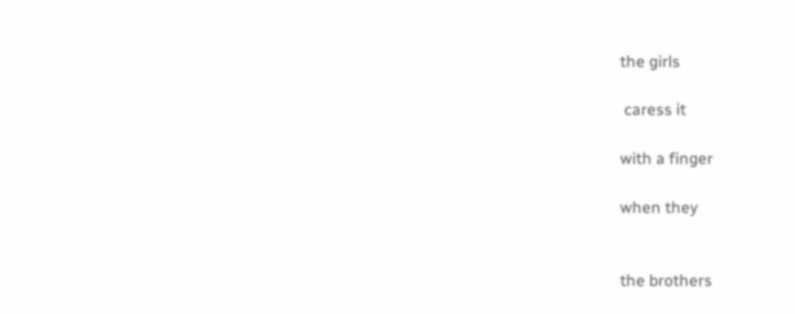the girls

 caress it

with a finger

when they


the brothers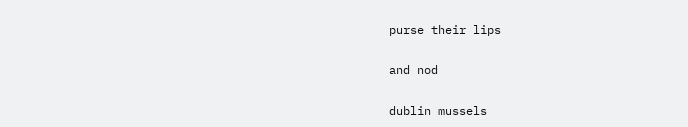purse their lips

and nod

dublin mussels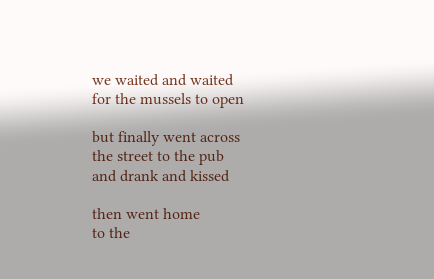we waited and waited
for the mussels to open

but finally went across
the street to the pub
and drank and kissed

then went home
to the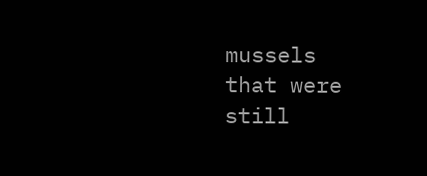mussels
that were still